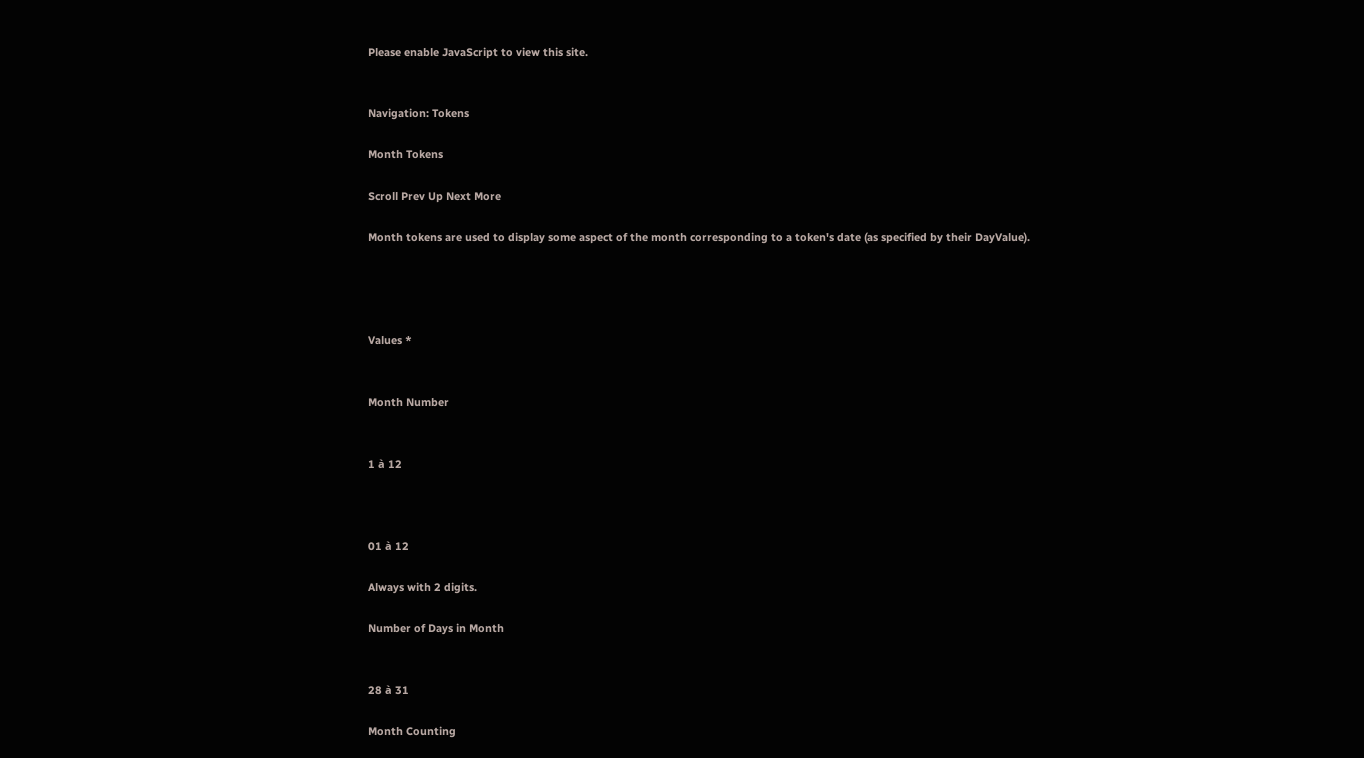Please enable JavaScript to view this site.


Navigation: Tokens

Month Tokens

Scroll Prev Up Next More

Month tokens are used to display some aspect of the month corresponding to a token's date (as specified by their DayValue).




Values *


Month Number


1 à 12



01 à 12

Always with 2 digits.

Number of Days in Month


28 à 31

Month Counting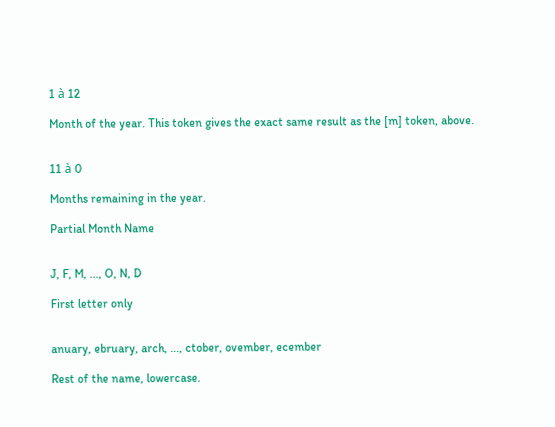1 à 12

Month of the year. This token gives the exact same result as the [m] token, above.


11 à 0

Months remaining in the year.

Partial Month Name


J, F, M, ..., O, N, D

First letter only


anuary, ebruary, arch, ..., ctober, ovember, ecember

Rest of the name, lowercase.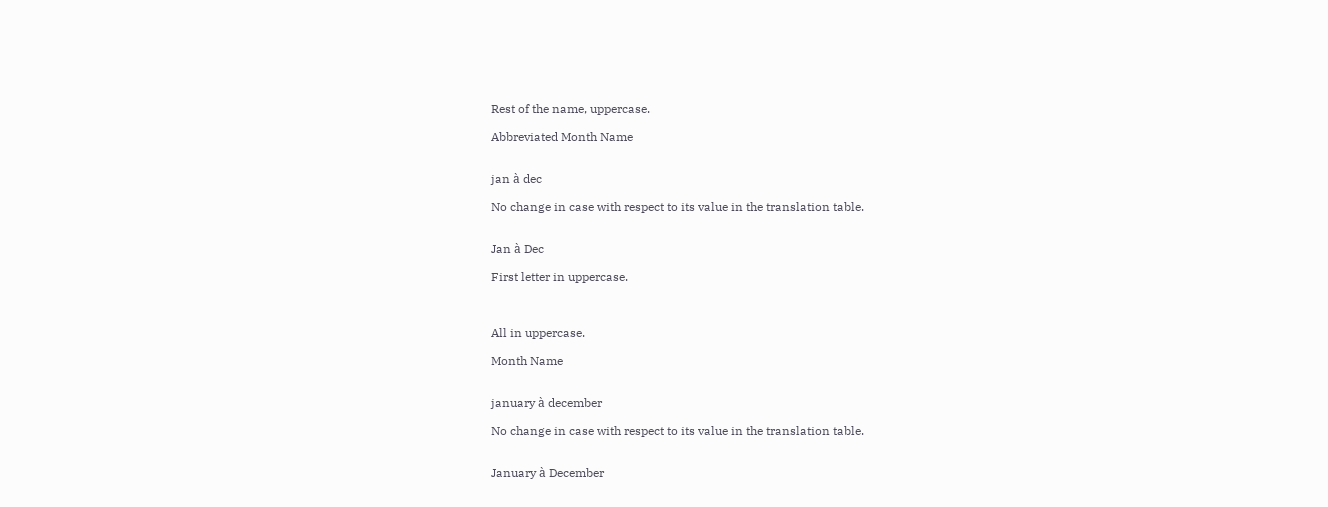Rest of the name, uppercase.

Abbreviated Month Name


jan à dec

No change in case with respect to its value in the translation table.


Jan à Dec

First letter in uppercase.



All in uppercase.

Month Name


january à december

No change in case with respect to its value in the translation table.


January à December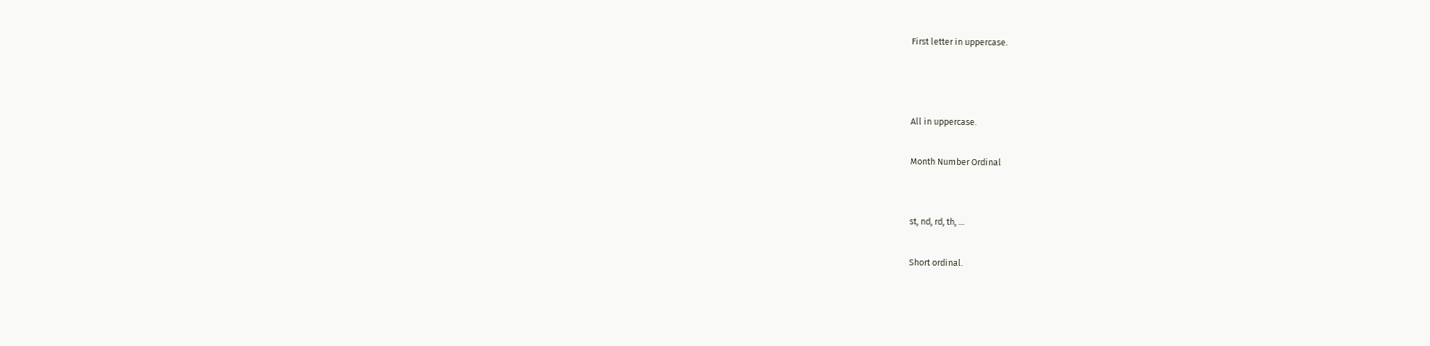First letter in uppercase.



All in uppercase.

Month Number Ordinal


st, nd, rd, th, ...

Short ordinal.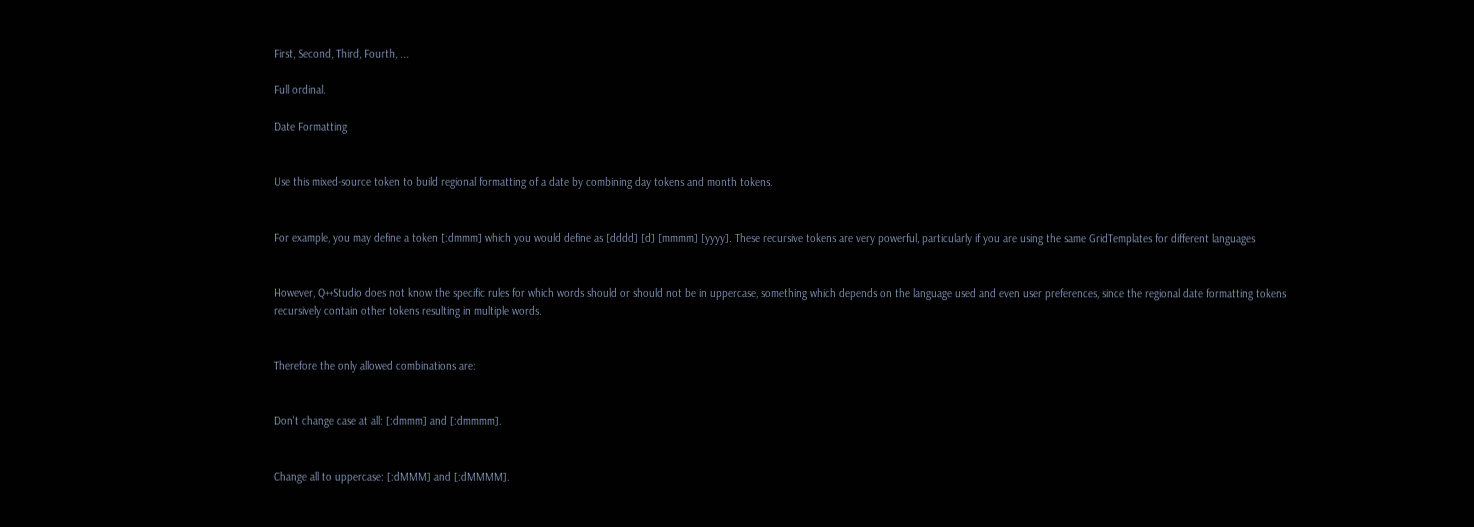First, Second, Third, Fourth, ...

Full ordinal.

Date Formatting


Use this mixed-source token to build regional formatting of a date by combining day tokens and month tokens.


For example, you may define a token [:dmmm] which you would define as [dddd] [d] [mmmm] [yyyy]. These recursive tokens are very powerful, particularly if you are using the same GridTemplates for different languages


However, Q++Studio does not know the specific rules for which words should or should not be in uppercase, something which depends on the language used and even user preferences, since the regional date formatting tokens recursively contain other tokens resulting in multiple words.


Therefore the only allowed combinations are:


Don't change case at all: [:dmmm] and [:dmmmm].


Change all to uppercase: [:dMMM] and [:dMMMM].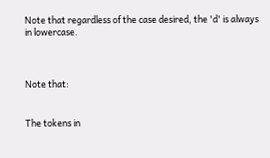Note that regardless of the case desired, the 'd' is always in lowercase.



Note that:


The tokens in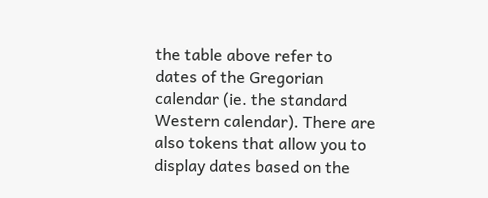the table above refer to dates of the Gregorian calendar (ie. the standard Western calendar). There are also tokens that allow you to display dates based on the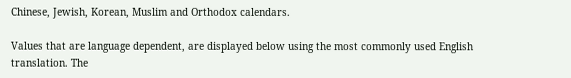Chinese, Jewish, Korean, Muslim and Orthodox calendars.

Values that are language dependent, are displayed below using the most commonly used English translation. The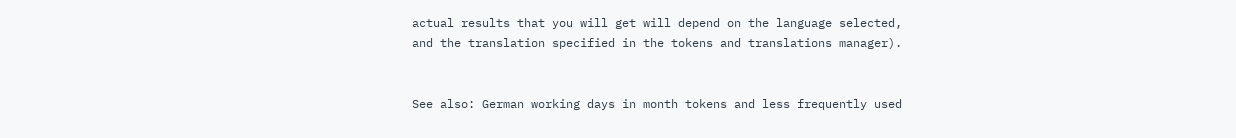actual results that you will get will depend on the language selected, and the translation specified in the tokens and translations manager).


See also: German working days in month tokens and less frequently used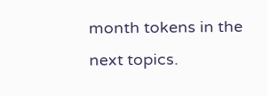month tokens in the next topics.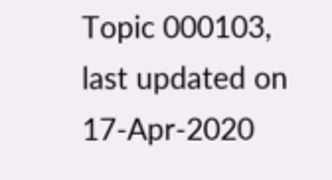Topic 000103, last updated on 17-Apr-2020